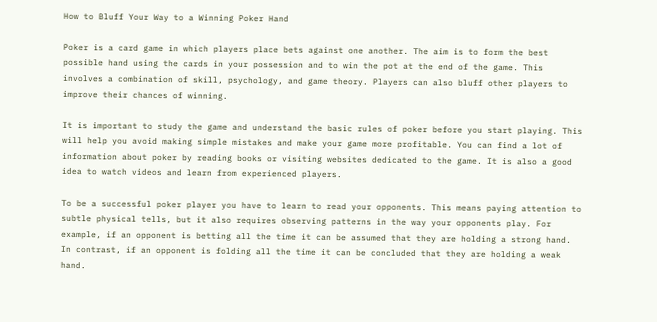How to Bluff Your Way to a Winning Poker Hand

Poker is a card game in which players place bets against one another. The aim is to form the best possible hand using the cards in your possession and to win the pot at the end of the game. This involves a combination of skill, psychology, and game theory. Players can also bluff other players to improve their chances of winning.

It is important to study the game and understand the basic rules of poker before you start playing. This will help you avoid making simple mistakes and make your game more profitable. You can find a lot of information about poker by reading books or visiting websites dedicated to the game. It is also a good idea to watch videos and learn from experienced players.

To be a successful poker player you have to learn to read your opponents. This means paying attention to subtle physical tells, but it also requires observing patterns in the way your opponents play. For example, if an opponent is betting all the time it can be assumed that they are holding a strong hand. In contrast, if an opponent is folding all the time it can be concluded that they are holding a weak hand.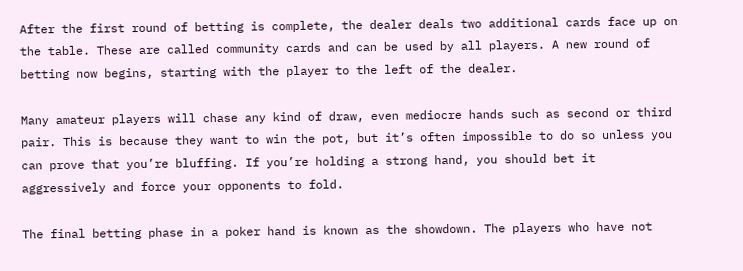After the first round of betting is complete, the dealer deals two additional cards face up on the table. These are called community cards and can be used by all players. A new round of betting now begins, starting with the player to the left of the dealer.

Many amateur players will chase any kind of draw, even mediocre hands such as second or third pair. This is because they want to win the pot, but it’s often impossible to do so unless you can prove that you’re bluffing. If you’re holding a strong hand, you should bet it aggressively and force your opponents to fold.

The final betting phase in a poker hand is known as the showdown. The players who have not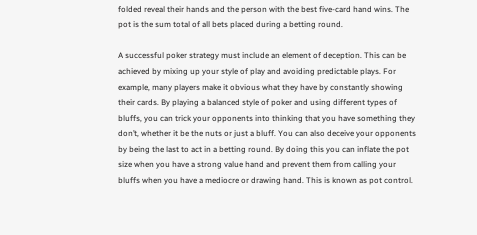folded reveal their hands and the person with the best five-card hand wins. The pot is the sum total of all bets placed during a betting round.

A successful poker strategy must include an element of deception. This can be achieved by mixing up your style of play and avoiding predictable plays. For example, many players make it obvious what they have by constantly showing their cards. By playing a balanced style of poker and using different types of bluffs, you can trick your opponents into thinking that you have something they don’t, whether it be the nuts or just a bluff. You can also deceive your opponents by being the last to act in a betting round. By doing this you can inflate the pot size when you have a strong value hand and prevent them from calling your bluffs when you have a mediocre or drawing hand. This is known as pot control.